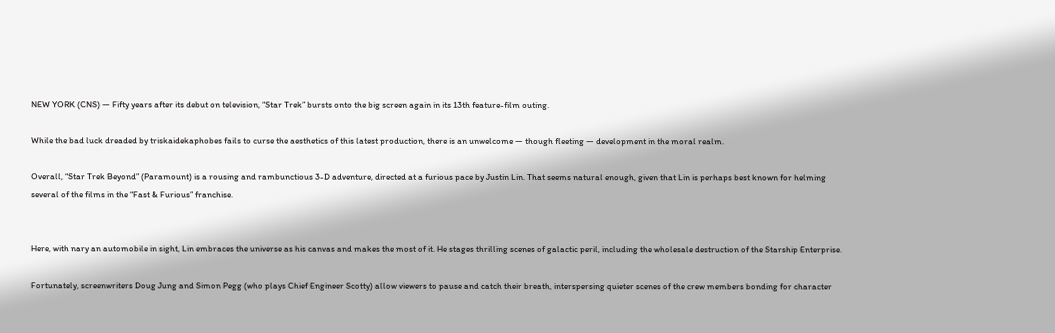NEW YORK (CNS) — Fifty years after its debut on television, “Star Trek” bursts onto the big screen again in its 13th feature-film outing.

While the bad luck dreaded by triskaidekaphobes fails to curse the aesthetics of this latest production, there is an unwelcome — though fleeting — development in the moral realm.

Overall, “Star Trek Beyond” (Paramount) is a rousing and rambunctious 3-D adventure, directed at a furious pace by Justin Lin. That seems natural enough, given that Lin is perhaps best known for helming several of the films in the “Fast & Furious” franchise.


Here, with nary an automobile in sight, Lin embraces the universe as his canvas and makes the most of it. He stages thrilling scenes of galactic peril, including the wholesale destruction of the Starship Enterprise.

Fortunately, screenwriters Doug Jung and Simon Pegg (who plays Chief Engineer Scotty) allow viewers to pause and catch their breath, interspersing quieter scenes of the crew members bonding for character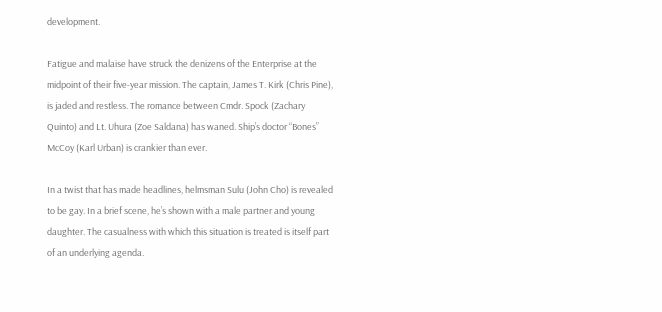development.

Fatigue and malaise have struck the denizens of the Enterprise at the midpoint of their five-year mission. The captain, James T. Kirk (Chris Pine), is jaded and restless. The romance between Cmdr. Spock (Zachary Quinto) and Lt. Uhura (Zoe Saldana) has waned. Ship’s doctor “Bones” McCoy (Karl Urban) is crankier than ever.

In a twist that has made headlines, helmsman Sulu (John Cho) is revealed to be gay. In a brief scene, he’s shown with a male partner and young daughter. The casualness with which this situation is treated is itself part of an underlying agenda.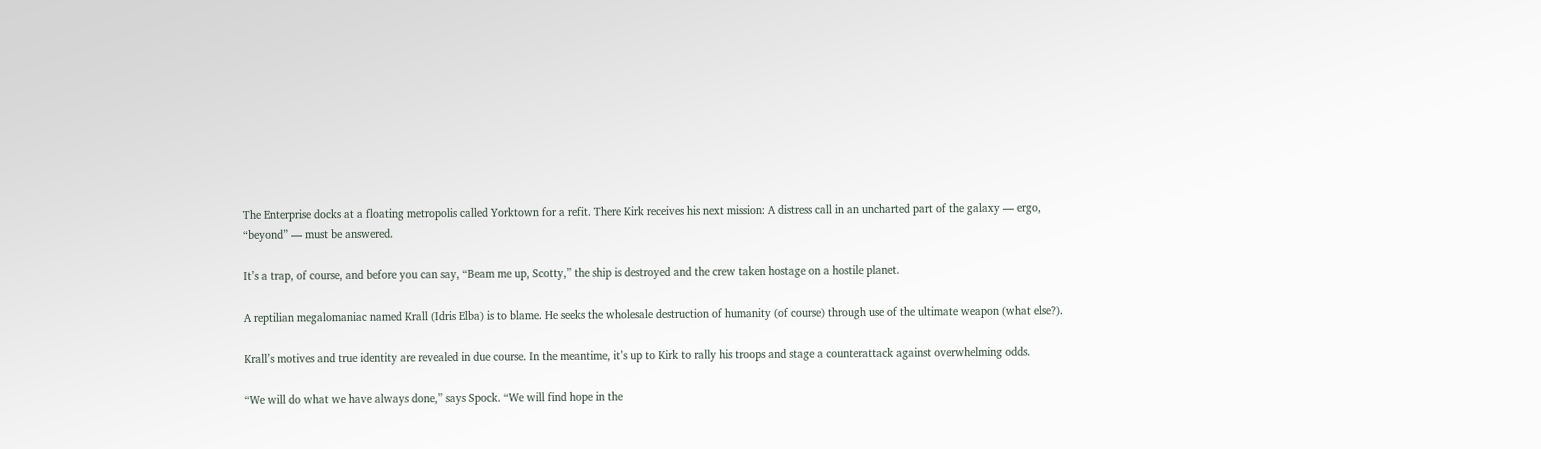The Enterprise docks at a floating metropolis called Yorktown for a refit. There Kirk receives his next mission: A distress call in an uncharted part of the galaxy — ergo, “beyond” — must be answered.

It’s a trap, of course, and before you can say, “Beam me up, Scotty,” the ship is destroyed and the crew taken hostage on a hostile planet.

A reptilian megalomaniac named Krall (Idris Elba) is to blame. He seeks the wholesale destruction of humanity (of course) through use of the ultimate weapon (what else?).

Krall’s motives and true identity are revealed in due course. In the meantime, it’s up to Kirk to rally his troops and stage a counterattack against overwhelming odds.

“We will do what we have always done,” says Spock. “We will find hope in the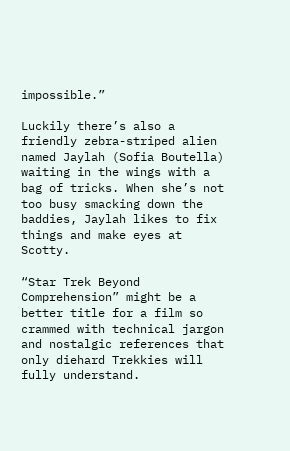impossible.”

Luckily there’s also a friendly zebra-striped alien named Jaylah (Sofia Boutella) waiting in the wings with a bag of tricks. When she’s not too busy smacking down the baddies, Jaylah likes to fix things and make eyes at Scotty.

“Star Trek Beyond Comprehension” might be a better title for a film so crammed with technical jargon and nostalgic references that only diehard Trekkies will fully understand.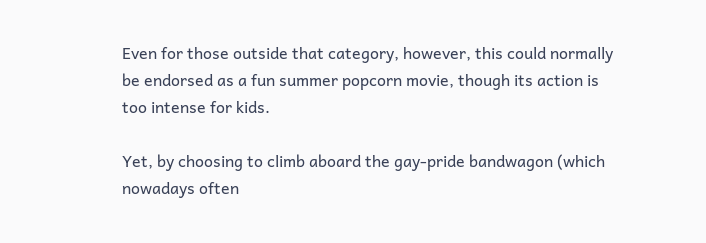Even for those outside that category, however, this could normally be endorsed as a fun summer popcorn movie, though its action is too intense for kids.

Yet, by choosing to climb aboard the gay-pride bandwagon (which nowadays often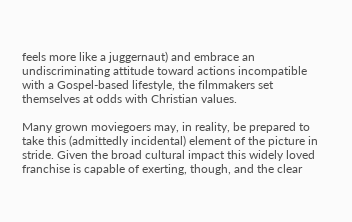feels more like a juggernaut) and embrace an undiscriminating attitude toward actions incompatible with a Gospel-based lifestyle, the filmmakers set themselves at odds with Christian values.

Many grown moviegoers may, in reality, be prepared to take this (admittedly incidental) element of the picture in stride. Given the broad cultural impact this widely loved franchise is capable of exerting, though, and the clear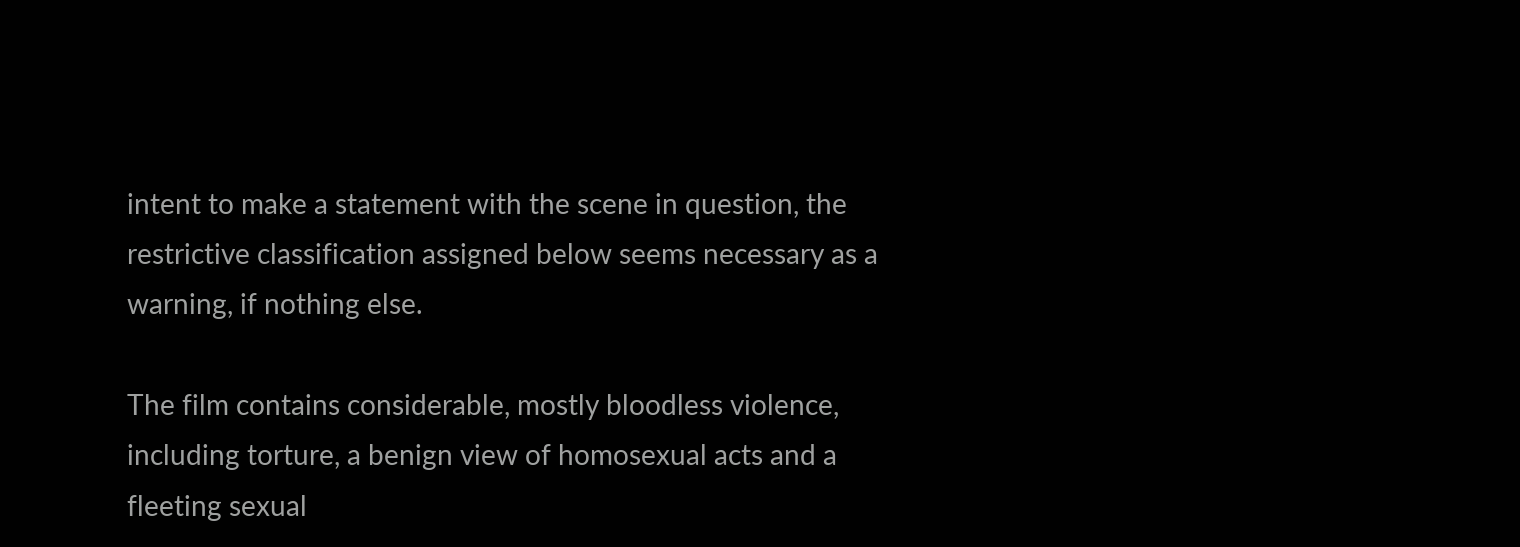intent to make a statement with the scene in question, the restrictive classification assigned below seems necessary as a warning, if nothing else.

The film contains considerable, mostly bloodless violence, including torture, a benign view of homosexual acts and a fleeting sexual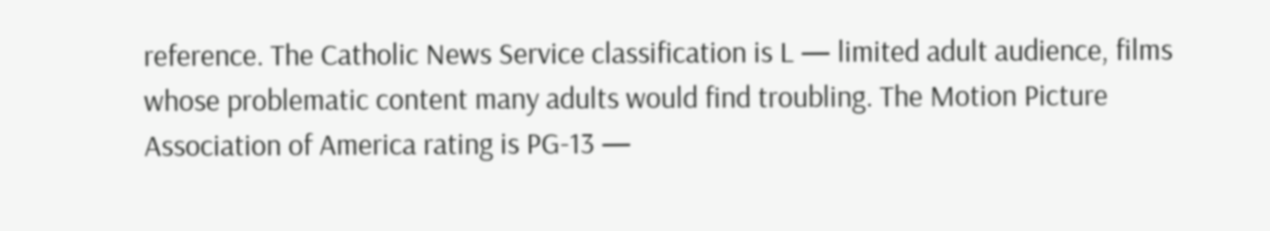reference. The Catholic News Service classification is L — limited adult audience, films whose problematic content many adults would find troubling. The Motion Picture Association of America rating is PG-13 —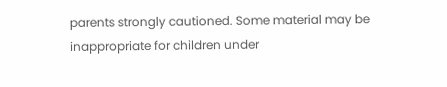parents strongly cautioned. Some material may be inappropriate for children under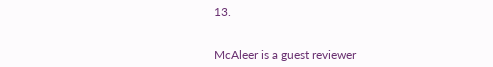13.


McAleer is a guest reviewer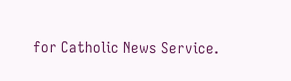for Catholic News Service.